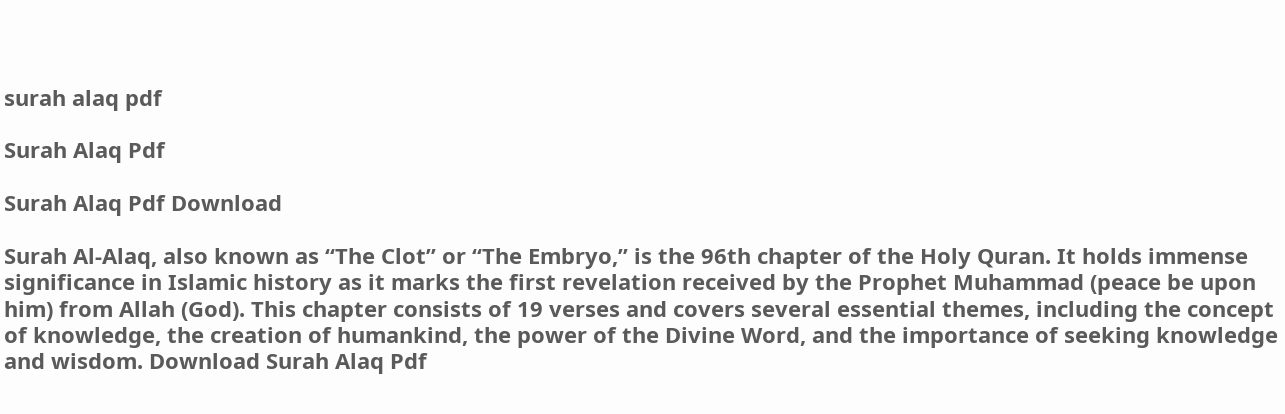surah alaq pdf

Surah Alaq Pdf

Surah Alaq Pdf Download

Surah Al-Alaq, also known as “The Clot” or “The Embryo,” is the 96th chapter of the Holy Quran. It holds immense significance in Islamic history as it marks the first revelation received by the Prophet Muhammad (peace be upon him) from Allah (God). This chapter consists of 19 verses and covers several essential themes, including the concept of knowledge, the creation of humankind, the power of the Divine Word, and the importance of seeking knowledge and wisdom. Download Surah Alaq Pdf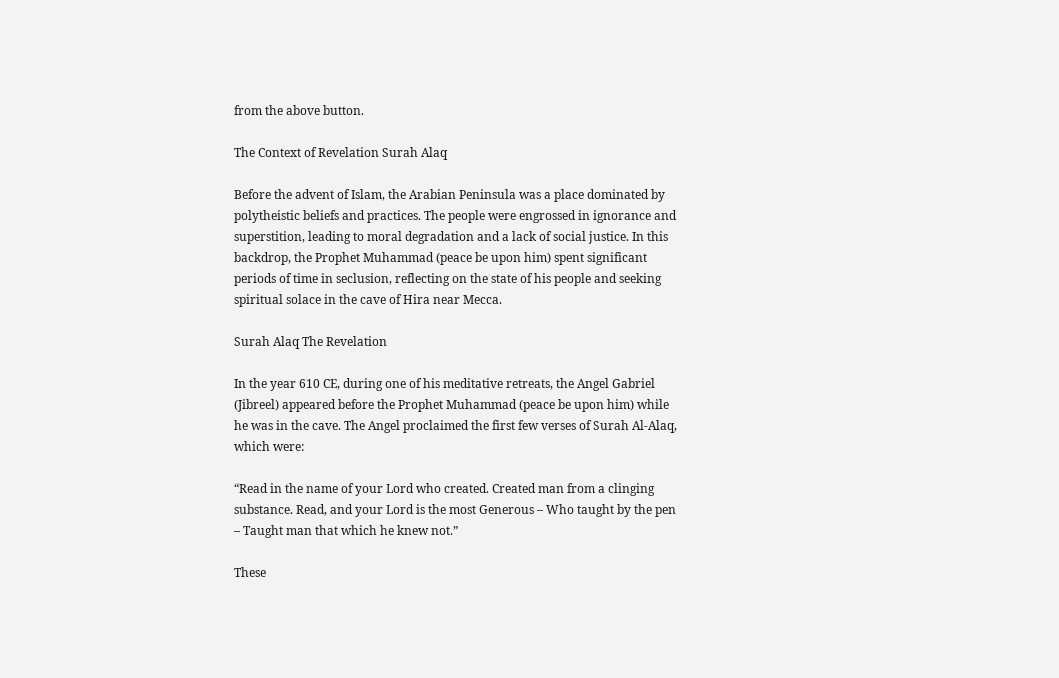from the above button.

The Context of Revelation Surah Alaq

Before the advent of Islam, the Arabian Peninsula was a place dominated by polytheistic beliefs and practices. The people were engrossed in ignorance and superstition, leading to moral degradation and a lack of social justice. In this backdrop, the Prophet Muhammad (peace be upon him) spent significant periods of time in seclusion, reflecting on the state of his people and seeking spiritual solace in the cave of Hira near Mecca.

Surah Alaq The Revelation

In the year 610 CE, during one of his meditative retreats, the Angel Gabriel (Jibreel) appeared before the Prophet Muhammad (peace be upon him) while he was in the cave. The Angel proclaimed the first few verses of Surah Al-Alaq, which were:

“Read in the name of your Lord who created. Created man from a clinging substance. Read, and your Lord is the most Generous – Who taught by the pen – Taught man that which he knew not.”

These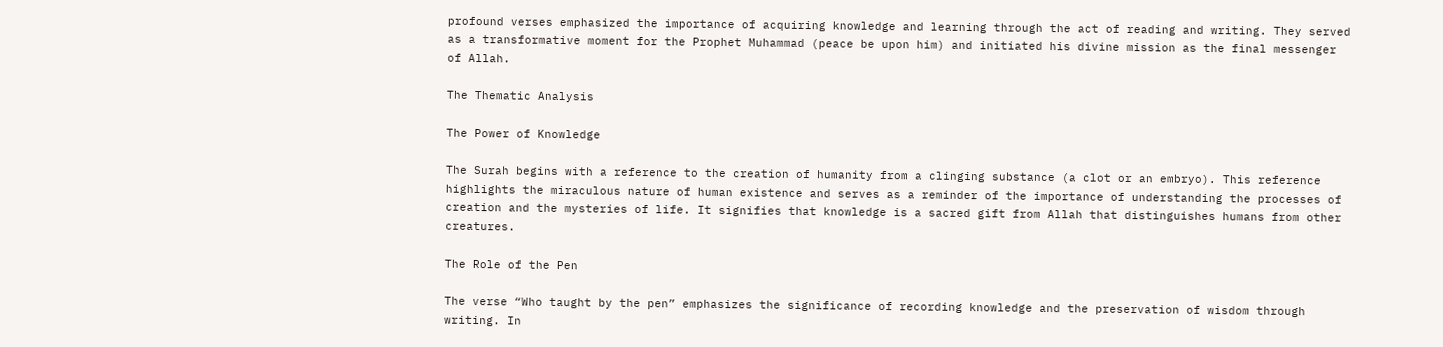profound verses emphasized the importance of acquiring knowledge and learning through the act of reading and writing. They served as a transformative moment for the Prophet Muhammad (peace be upon him) and initiated his divine mission as the final messenger of Allah.

The Thematic Analysis

The Power of Knowledge

The Surah begins with a reference to the creation of humanity from a clinging substance (a clot or an embryo). This reference highlights the miraculous nature of human existence and serves as a reminder of the importance of understanding the processes of creation and the mysteries of life. It signifies that knowledge is a sacred gift from Allah that distinguishes humans from other creatures.

The Role of the Pen

The verse “Who taught by the pen” emphasizes the significance of recording knowledge and the preservation of wisdom through writing. In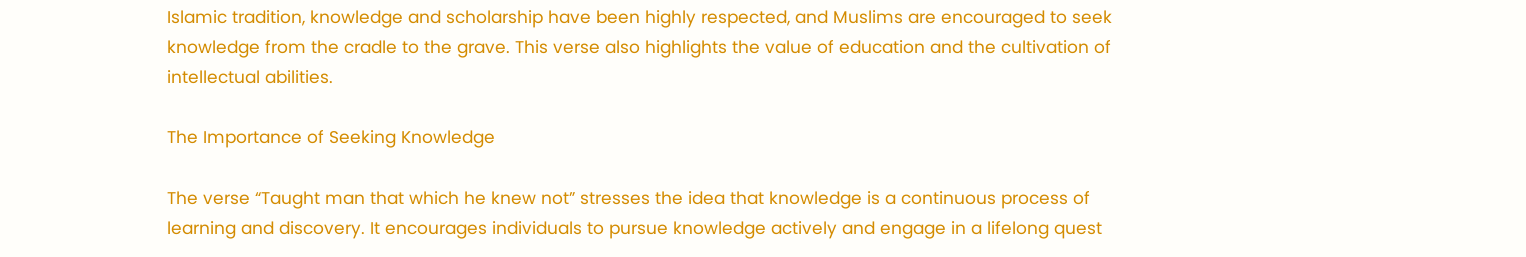Islamic tradition, knowledge and scholarship have been highly respected, and Muslims are encouraged to seek knowledge from the cradle to the grave. This verse also highlights the value of education and the cultivation of intellectual abilities.

The Importance of Seeking Knowledge

The verse “Taught man that which he knew not” stresses the idea that knowledge is a continuous process of learning and discovery. It encourages individuals to pursue knowledge actively and engage in a lifelong quest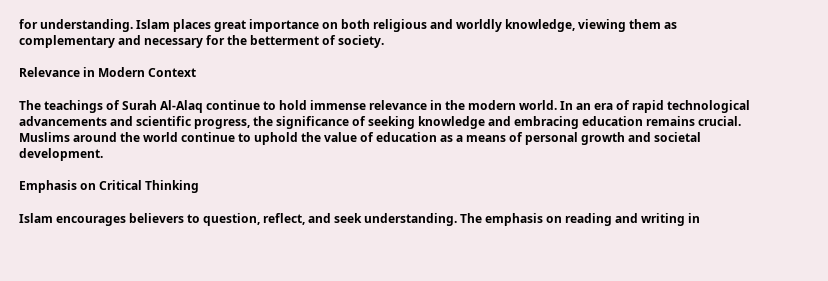for understanding. Islam places great importance on both religious and worldly knowledge, viewing them as complementary and necessary for the betterment of society.

Relevance in Modern Context

The teachings of Surah Al-Alaq continue to hold immense relevance in the modern world. In an era of rapid technological advancements and scientific progress, the significance of seeking knowledge and embracing education remains crucial. Muslims around the world continue to uphold the value of education as a means of personal growth and societal development.

Emphasis on Critical Thinking

Islam encourages believers to question, reflect, and seek understanding. The emphasis on reading and writing in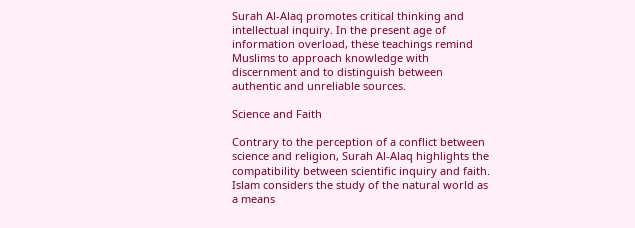Surah Al-Alaq promotes critical thinking and intellectual inquiry. In the present age of information overload, these teachings remind Muslims to approach knowledge with discernment and to distinguish between authentic and unreliable sources.

Science and Faith

Contrary to the perception of a conflict between science and religion, Surah Al-Alaq highlights the compatibility between scientific inquiry and faith. Islam considers the study of the natural world as a means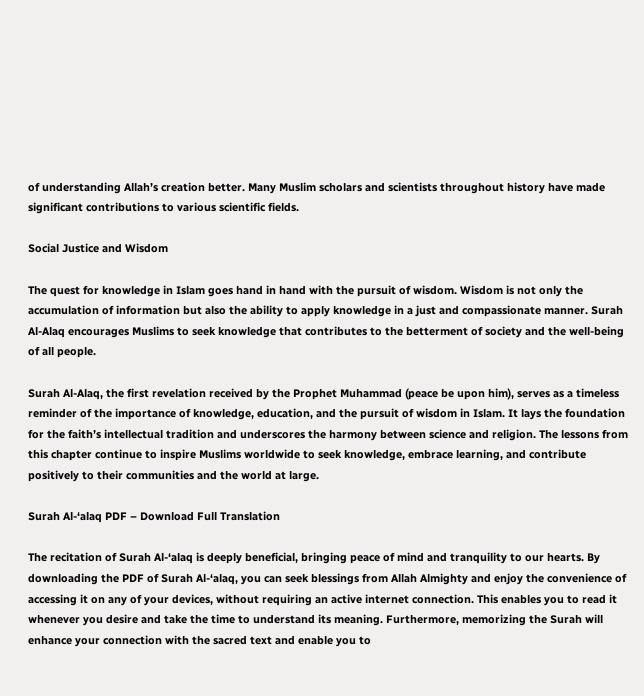of understanding Allah’s creation better. Many Muslim scholars and scientists throughout history have made significant contributions to various scientific fields.

Social Justice and Wisdom

The quest for knowledge in Islam goes hand in hand with the pursuit of wisdom. Wisdom is not only the accumulation of information but also the ability to apply knowledge in a just and compassionate manner. Surah Al-Alaq encourages Muslims to seek knowledge that contributes to the betterment of society and the well-being of all people.

Surah Al-Alaq, the first revelation received by the Prophet Muhammad (peace be upon him), serves as a timeless reminder of the importance of knowledge, education, and the pursuit of wisdom in Islam. It lays the foundation for the faith’s intellectual tradition and underscores the harmony between science and religion. The lessons from this chapter continue to inspire Muslims worldwide to seek knowledge, embrace learning, and contribute positively to their communities and the world at large.

Surah Al-‘alaq PDF – Download Full Translation

The recitation of Surah Al-‘alaq is deeply beneficial, bringing peace of mind and tranquility to our hearts. By downloading the PDF of Surah Al-‘alaq, you can seek blessings from Allah Almighty and enjoy the convenience of accessing it on any of your devices, without requiring an active internet connection. This enables you to read it whenever you desire and take the time to understand its meaning. Furthermore, memorizing the Surah will enhance your connection with the sacred text and enable you to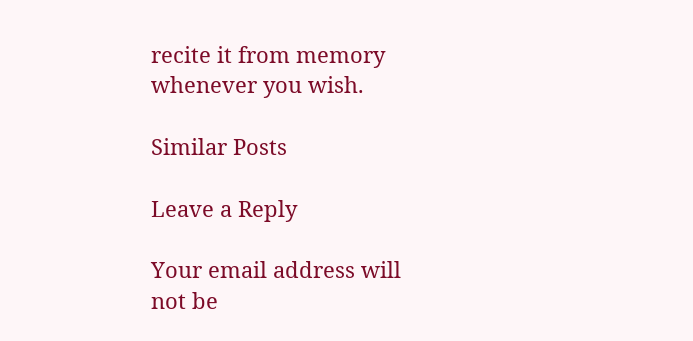recite it from memory whenever you wish.

Similar Posts

Leave a Reply

Your email address will not be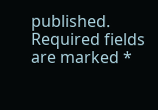published. Required fields are marked *